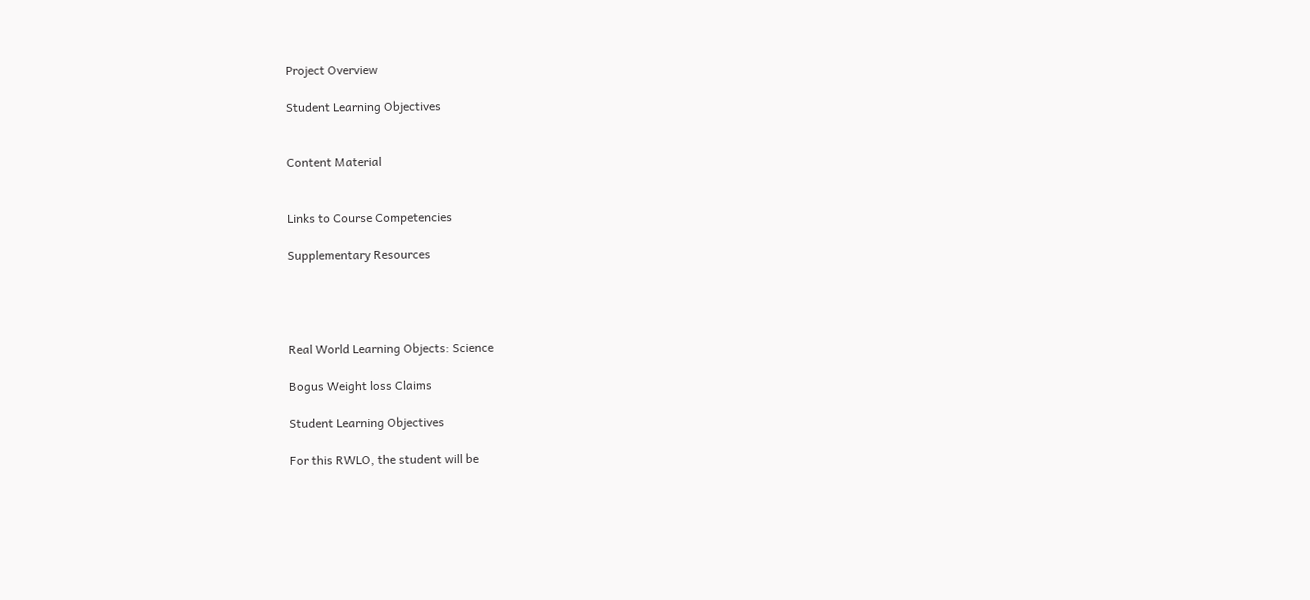Project Overview

Student Learning Objectives


Content Material


Links to Course Competencies

Supplementary Resources




Real World Learning Objects: Science

Bogus Weight loss Claims

Student Learning Objectives

For this RWLO, the student will be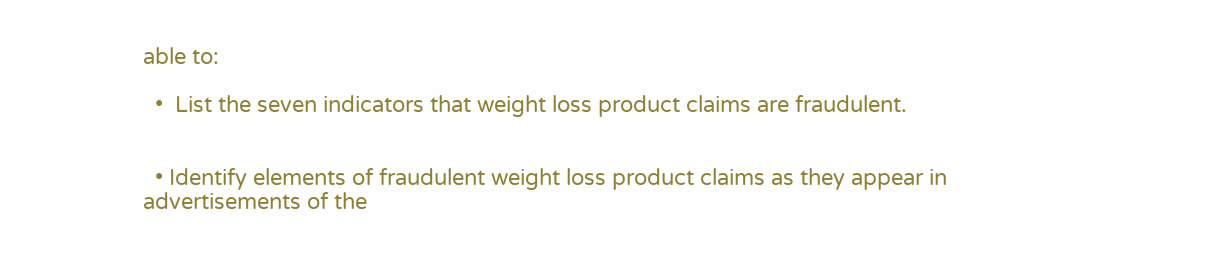able to:

  •  List the seven indicators that weight loss product claims are fraudulent.


  • Identify elements of fraudulent weight loss product claims as they appear in advertisements of the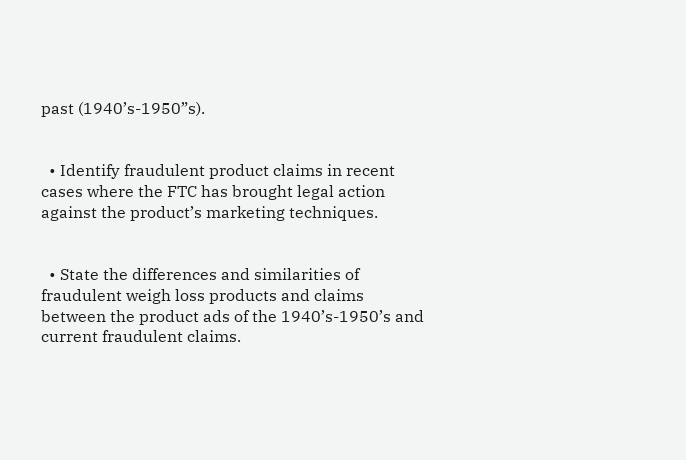past (1940’s-1950”s).


  • Identify fraudulent product claims in recent cases where the FTC has brought legal action against the product’s marketing techniques.


  • State the differences and similarities of fraudulent weigh loss products and claims between the product ads of the 1940’s-1950’s and current fraudulent claims.